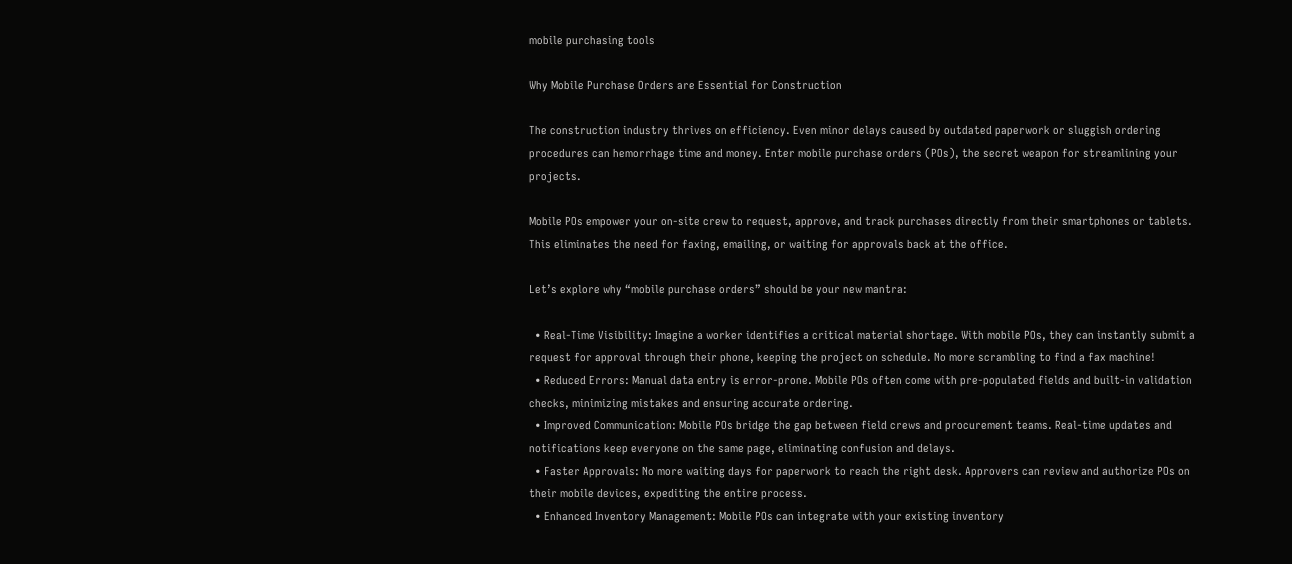mobile purchasing tools

Why Mobile Purchase Orders are Essential for Construction

The construction industry thrives on efficiency. Even minor delays caused by outdated paperwork or sluggish ordering procedures can hemorrhage time and money. Enter mobile purchase orders (POs), the secret weapon for streamlining your projects.

Mobile POs empower your on-site crew to request, approve, and track purchases directly from their smartphones or tablets. This eliminates the need for faxing, emailing, or waiting for approvals back at the office.

Let’s explore why “mobile purchase orders” should be your new mantra:

  • Real-Time Visibility: Imagine a worker identifies a critical material shortage. With mobile POs, they can instantly submit a request for approval through their phone, keeping the project on schedule. No more scrambling to find a fax machine!
  • Reduced Errors: Manual data entry is error-prone. Mobile POs often come with pre-populated fields and built-in validation checks, minimizing mistakes and ensuring accurate ordering.
  • Improved Communication: Mobile POs bridge the gap between field crews and procurement teams. Real-time updates and notifications keep everyone on the same page, eliminating confusion and delays.
  • Faster Approvals: No more waiting days for paperwork to reach the right desk. Approvers can review and authorize POs on their mobile devices, expediting the entire process.
  • Enhanced Inventory Management: Mobile POs can integrate with your existing inventory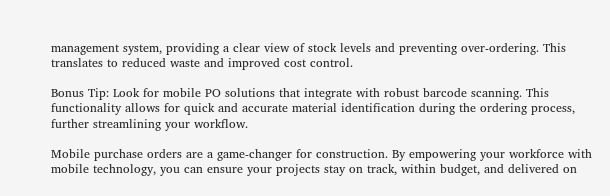management system, providing a clear view of stock levels and preventing over-ordering. This translates to reduced waste and improved cost control.

Bonus Tip: Look for mobile PO solutions that integrate with robust barcode scanning. This functionality allows for quick and accurate material identification during the ordering process, further streamlining your workflow.

Mobile purchase orders are a game-changer for construction. By empowering your workforce with mobile technology, you can ensure your projects stay on track, within budget, and delivered on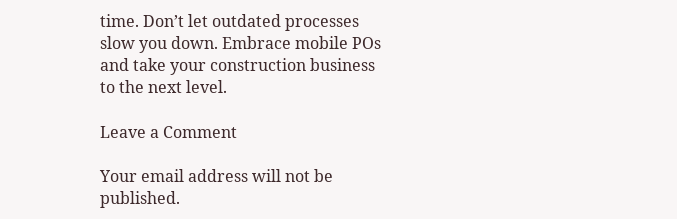time. Don’t let outdated processes slow you down. Embrace mobile POs and take your construction business to the next level.

Leave a Comment

Your email address will not be published.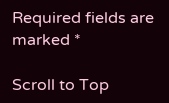Required fields are marked *

Scroll to Top